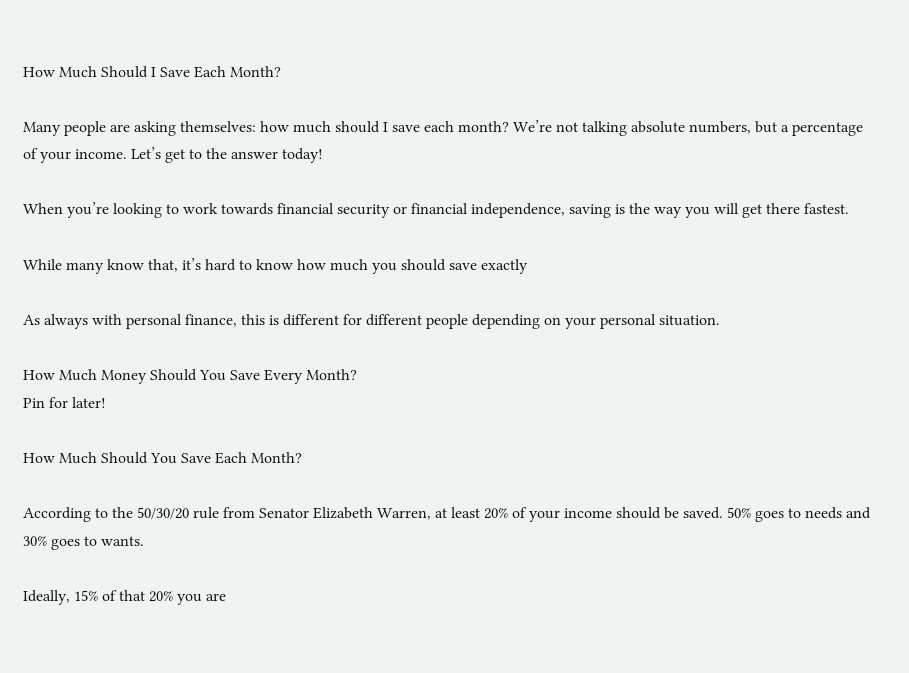How Much Should I Save Each Month?

Many people are asking themselves: how much should I save each month? We’re not talking absolute numbers, but a percentage of your income. Let’s get to the answer today!

When you’re looking to work towards financial security or financial independence, saving is the way you will get there fastest.

While many know that, it’s hard to know how much you should save exactly

As always with personal finance, this is different for different people depending on your personal situation.

How Much Money Should You Save Every Month?
Pin for later!

How Much Should You Save Each Month?

According to the 50/30/20 rule from Senator Elizabeth Warren, at least 20% of your income should be saved. 50% goes to needs and 30% goes to wants.

Ideally, 15% of that 20% you are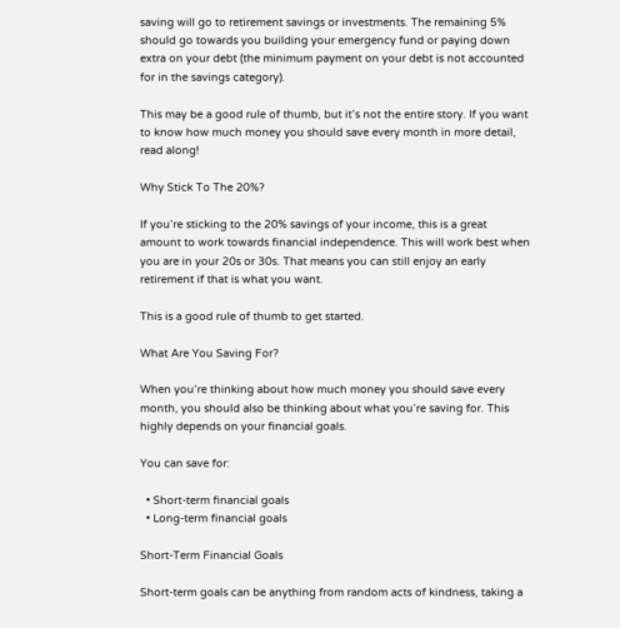saving will go to retirement savings or investments. The remaining 5% should go towards you building your emergency fund or paying down extra on your debt (the minimum payment on your debt is not accounted for in the savings category).

This may be a good rule of thumb, but it’s not the entire story. If you want to know how much money you should save every month in more detail, read along!

Why Stick To The 20%?

If you’re sticking to the 20% savings of your income, this is a great amount to work towards financial independence. This will work best when you are in your 20s or 30s. That means you can still enjoy an early retirement if that is what you want.

This is a good rule of thumb to get started.

What Are You Saving For?

When you’re thinking about how much money you should save every month, you should also be thinking about what you’re saving for. This highly depends on your financial goals.

You can save for:

  • Short-term financial goals
  • Long-term financial goals

Short-Term Financial Goals

Short-term goals can be anything from random acts of kindness, taking a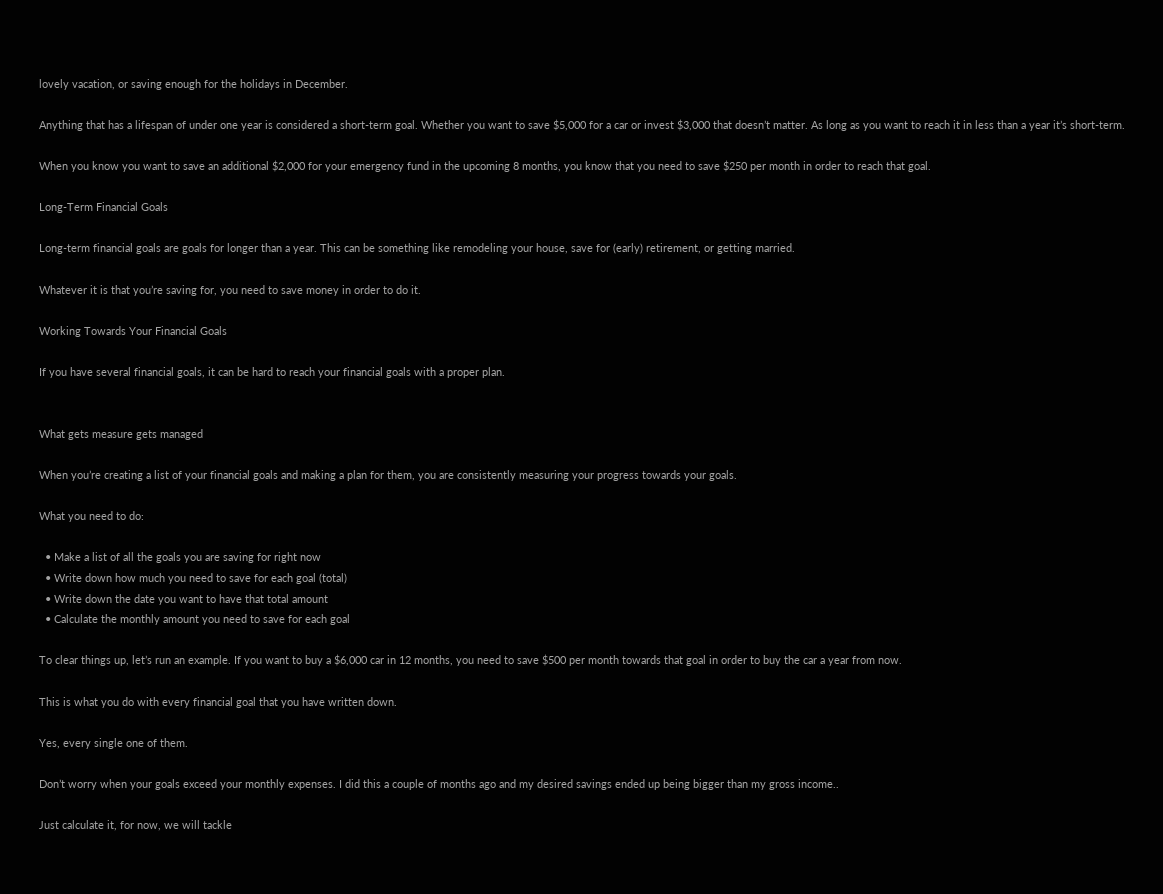lovely vacation, or saving enough for the holidays in December.

Anything that has a lifespan of under one year is considered a short-term goal. Whether you want to save $5,000 for a car or invest $3,000 that doesn’t matter. As long as you want to reach it in less than a year it’s short-term.

When you know you want to save an additional $2,000 for your emergency fund in the upcoming 8 months, you know that you need to save $250 per month in order to reach that goal.

Long-Term Financial Goals

Long-term financial goals are goals for longer than a year. This can be something like remodeling your house, save for (early) retirement, or getting married.

Whatever it is that you’re saving for, you need to save money in order to do it.

Working Towards Your Financial Goals

If you have several financial goals, it can be hard to reach your financial goals with a proper plan.


What gets measure gets managed

When you’re creating a list of your financial goals and making a plan for them, you are consistently measuring your progress towards your goals.

What you need to do:

  • Make a list of all the goals you are saving for right now
  • Write down how much you need to save for each goal (total)
  • Write down the date you want to have that total amount
  • Calculate the monthly amount you need to save for each goal

To clear things up, let’s run an example. If you want to buy a $6,000 car in 12 months, you need to save $500 per month towards that goal in order to buy the car a year from now.

This is what you do with every financial goal that you have written down.

Yes, every single one of them.

Don’t worry when your goals exceed your monthly expenses. I did this a couple of months ago and my desired savings ended up being bigger than my gross income..

Just calculate it, for now, we will tackle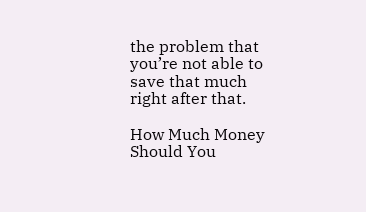the problem that you’re not able to save that much right after that.

How Much Money Should You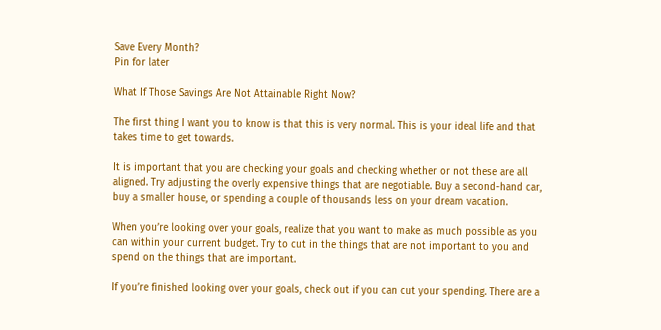Save Every Month?
Pin for later

What If Those Savings Are Not Attainable Right Now?

The first thing I want you to know is that this is very normal. This is your ideal life and that takes time to get towards.

It is important that you are checking your goals and checking whether or not these are all aligned. Try adjusting the overly expensive things that are negotiable. Buy a second-hand car, buy a smaller house, or spending a couple of thousands less on your dream vacation.

When you’re looking over your goals, realize that you want to make as much possible as you can within your current budget. Try to cut in the things that are not important to you and spend on the things that are important.

If you’re finished looking over your goals, check out if you can cut your spending. There are a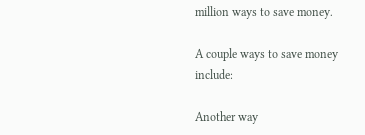million ways to save money.

A couple ways to save money include:

Another way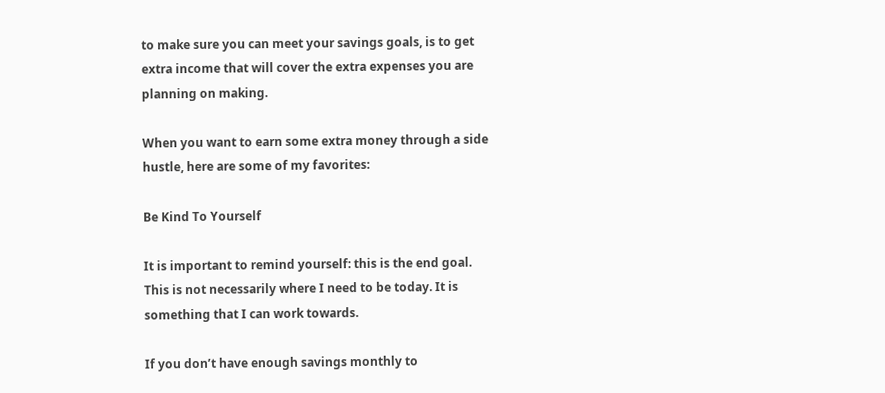to make sure you can meet your savings goals, is to get extra income that will cover the extra expenses you are planning on making.

When you want to earn some extra money through a side hustle, here are some of my favorites:

Be Kind To Yourself

It is important to remind yourself: this is the end goal. This is not necessarily where I need to be today. It is something that I can work towards.

If you don’t have enough savings monthly to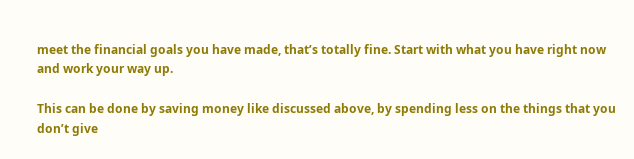meet the financial goals you have made, that’s totally fine. Start with what you have right now and work your way up.

This can be done by saving money like discussed above, by spending less on the things that you don’t give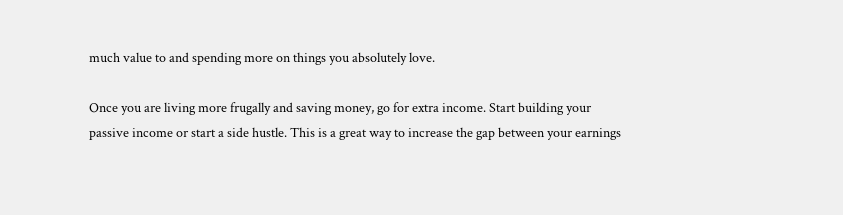much value to and spending more on things you absolutely love.

Once you are living more frugally and saving money, go for extra income. Start building your passive income or start a side hustle. This is a great way to increase the gap between your earnings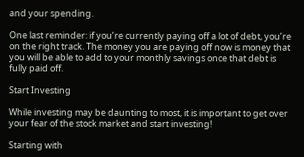and your spending.

One last reminder: if you’re currently paying off a lot of debt, you’re on the right track. The money you are paying off now is money that you will be able to add to your monthly savings once that debt is fully paid off.

Start Investing

While investing may be daunting to most, it is important to get over your fear of the stock market and start investing!

Starting with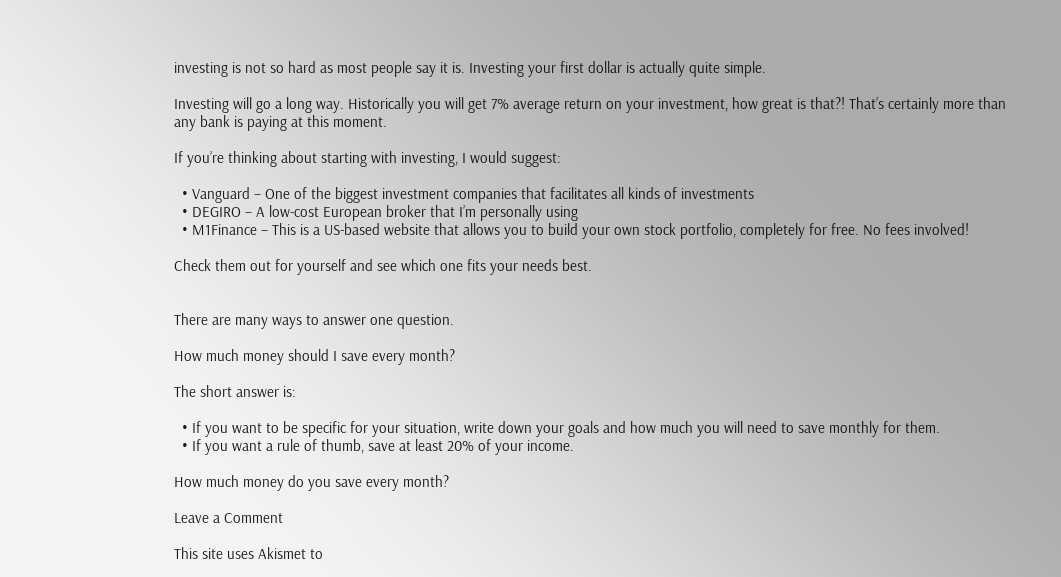investing is not so hard as most people say it is. Investing your first dollar is actually quite simple.

Investing will go a long way. Historically you will get 7% average return on your investment, how great is that?! That’s certainly more than any bank is paying at this moment.

If you’re thinking about starting with investing, I would suggest:

  • Vanguard – One of the biggest investment companies that facilitates all kinds of investments
  • DEGIRO – A low-cost European broker that I’m personally using
  • M1Finance – This is a US-based website that allows you to build your own stock portfolio, completely for free. No fees involved!

Check them out for yourself and see which one fits your needs best.


There are many ways to answer one question.

How much money should I save every month?

The short answer is:

  • If you want to be specific for your situation, write down your goals and how much you will need to save monthly for them.
  • If you want a rule of thumb, save at least 20% of your income.

How much money do you save every month?

Leave a Comment

This site uses Akismet to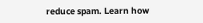reduce spam. Learn how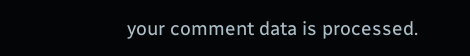your comment data is processed.